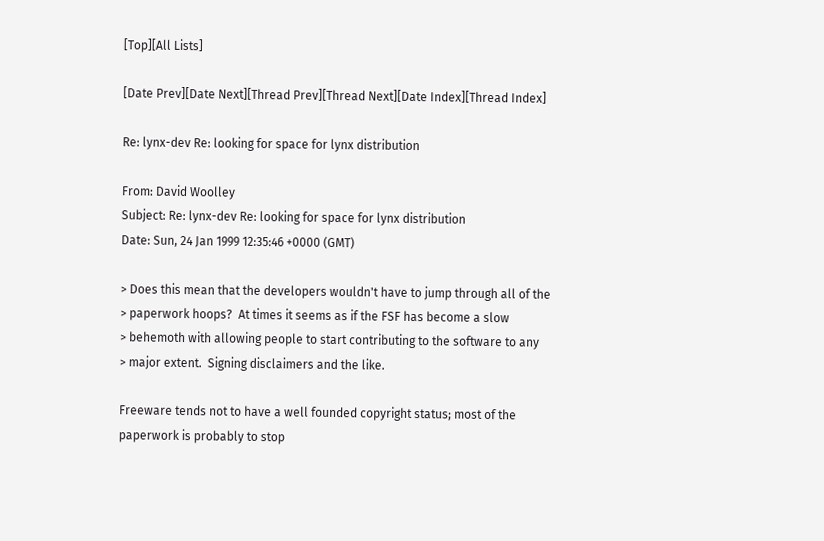[Top][All Lists]

[Date Prev][Date Next][Thread Prev][Thread Next][Date Index][Thread Index]

Re: lynx-dev Re: looking for space for lynx distribution

From: David Woolley
Subject: Re: lynx-dev Re: looking for space for lynx distribution
Date: Sun, 24 Jan 1999 12:35:46 +0000 (GMT)

> Does this mean that the developers wouldn't have to jump through all of the
> paperwork hoops?  At times it seems as if the FSF has become a slow
> behemoth with allowing people to start contributing to the software to any
> major extent.  Signing disclaimers and the like.

Freeware tends not to have a well founded copyright status; most of the
paperwork is probably to stop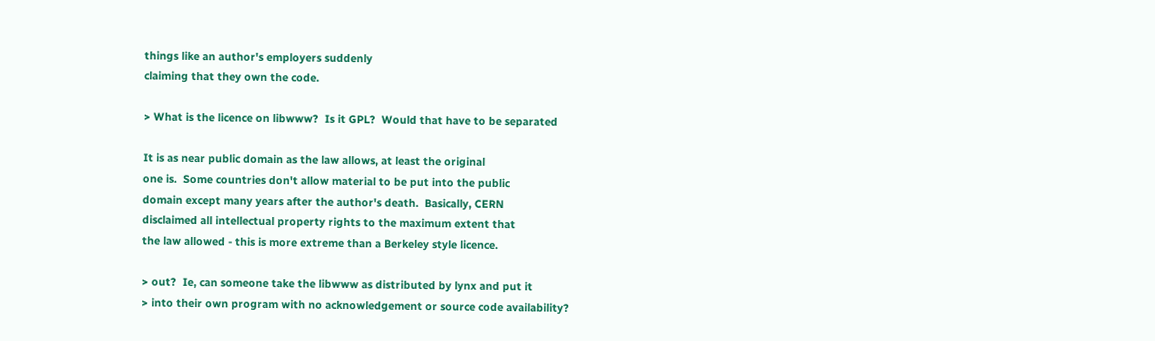things like an author's employers suddenly
claiming that they own the code.

> What is the licence on libwww?  Is it GPL?  Would that have to be separated

It is as near public domain as the law allows, at least the original
one is.  Some countries don't allow material to be put into the public
domain except many years after the author's death.  Basically, CERN
disclaimed all intellectual property rights to the maximum extent that
the law allowed - this is more extreme than a Berkeley style licence.

> out?  Ie, can someone take the libwww as distributed by lynx and put it
> into their own program with no acknowledgement or source code availability?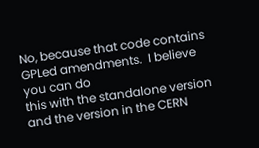No, because that code contains GPLed amendments.  I believe you can do
this with the standalone version and the version in the CERN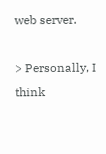web server.

> Personally, I think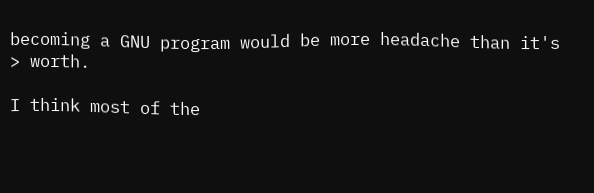becoming a GNU program would be more headache than it's
> worth.

I think most of the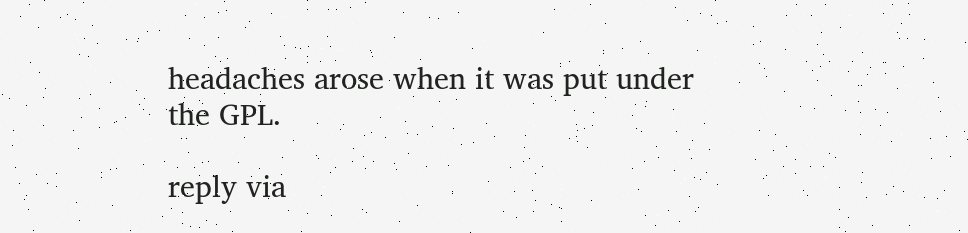headaches arose when it was put under the GPL.

reply via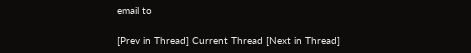email to

[Prev in Thread] Current Thread [Next in Thread]